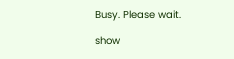Busy. Please wait.

show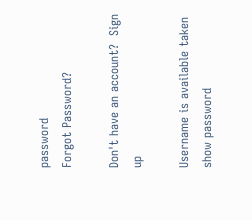password
Forgot Password?

Don't have an account?  Sign up

Username is available taken
show password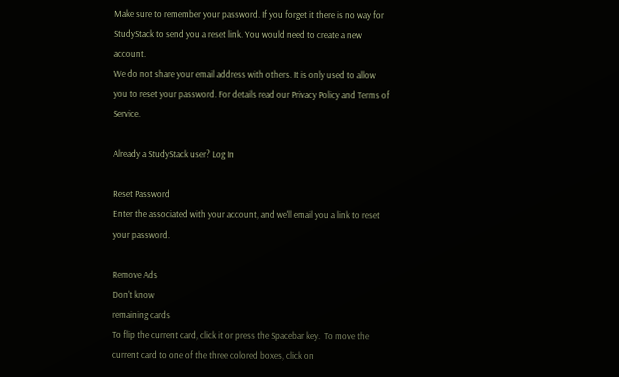Make sure to remember your password. If you forget it there is no way for StudyStack to send you a reset link. You would need to create a new account.
We do not share your email address with others. It is only used to allow you to reset your password. For details read our Privacy Policy and Terms of Service.

Already a StudyStack user? Log In

Reset Password
Enter the associated with your account, and we'll email you a link to reset your password.

Remove Ads
Don't know
remaining cards
To flip the current card, click it or press the Spacebar key.  To move the current card to one of the three colored boxes, click on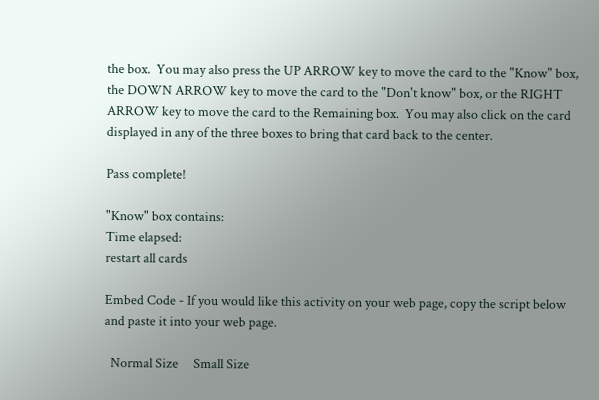the box.  You may also press the UP ARROW key to move the card to the "Know" box, the DOWN ARROW key to move the card to the "Don't know" box, or the RIGHT ARROW key to move the card to the Remaining box.  You may also click on the card displayed in any of the three boxes to bring that card back to the center.

Pass complete!

"Know" box contains:
Time elapsed:
restart all cards

Embed Code - If you would like this activity on your web page, copy the script below and paste it into your web page.

  Normal Size     Small Size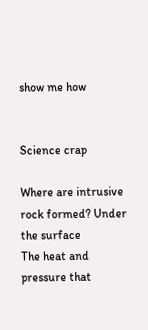show me how


Science crap

Where are intrusive rock formed? Under the surface
The heat and pressure that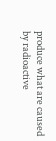produce what are caused by radioactive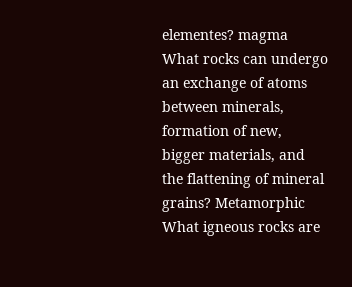elementes? magma
What rocks can undergo an exchange of atoms between minerals, formation of new, bigger materials, and the flattening of mineral grains? Metamorphic
What igneous rocks are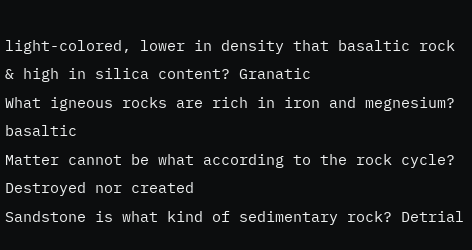light-colored, lower in density that basaltic rock & high in silica content? Granatic
What igneous rocks are rich in iron and megnesium? basaltic
Matter cannot be what according to the rock cycle? Destroyed nor created
Sandstone is what kind of sedimentary rock? Detrial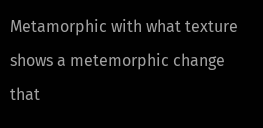Metamorphic with what texture shows a metemorphic change that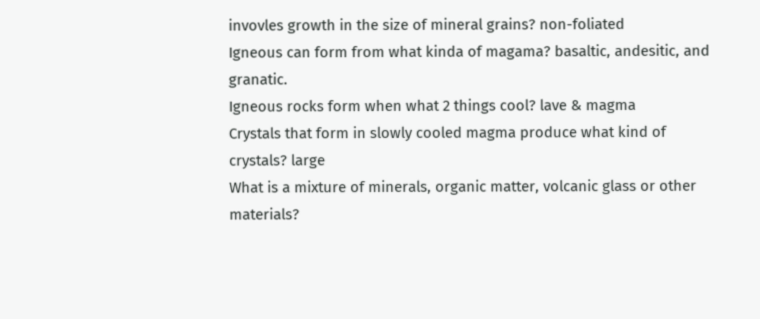invovles growth in the size of mineral grains? non-foliated
Igneous can form from what kinda of magama? basaltic, andesitic, and granatic.
Igneous rocks form when what 2 things cool? lave & magma
Crystals that form in slowly cooled magma produce what kind of crystals? large
What is a mixture of minerals, organic matter, volcanic glass or other materials?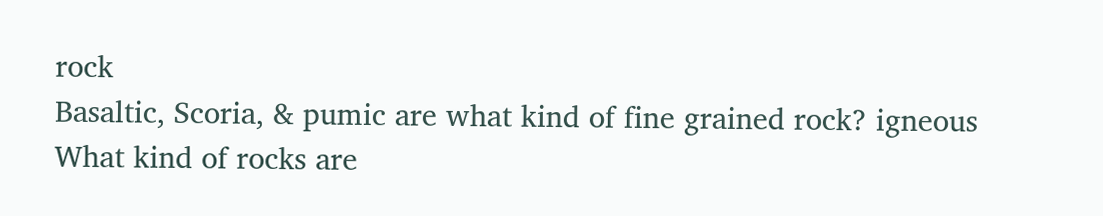rock
Basaltic, Scoria, & pumic are what kind of fine grained rock? igneous
What kind of rocks are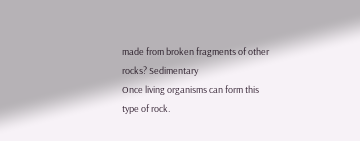made from broken fragments of other rocks? Sedimentary
Once living organisms can form this type of rock.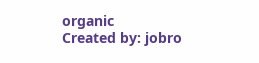organic
Created by: jobro